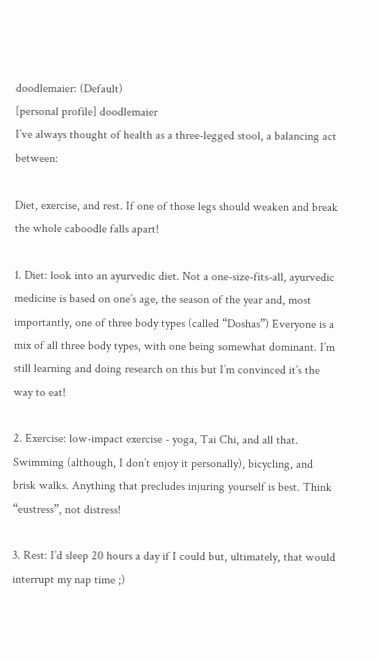doodlemaier: (Default)
[personal profile] doodlemaier
I’ve always thought of health as a three-legged stool, a balancing act between:

Diet, exercise, and rest. If one of those legs should weaken and break the whole caboodle falls apart!

1. Diet: look into an ayurvedic diet. Not a one-size-fits-all, ayurvedic medicine is based on one’s age, the season of the year and, most importantly, one of three body types (called “Doshas”) Everyone is a mix of all three body types, with one being somewhat dominant. I’m still learning and doing research on this but I’m convinced it’s the way to eat!

2. Exercise: low-impact exercise - yoga, Tai Chi, and all that. Swimming (although, I don’t enjoy it personally), bicycling, and brisk walks. Anything that precludes injuring yourself is best. Think “eustress”, not distress!

3. Rest: I’d sleep 20 hours a day if I could but, ultimately, that would interrupt my nap time ;)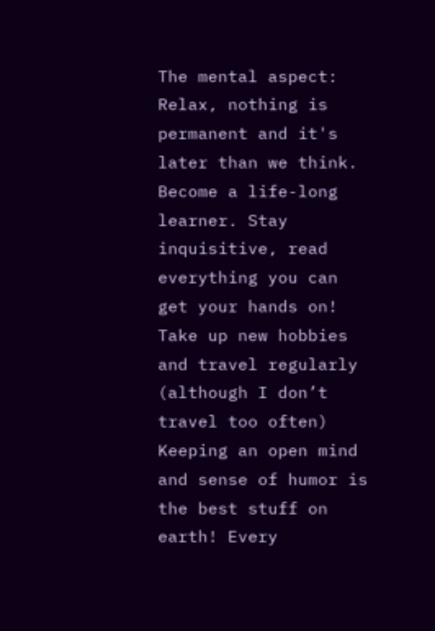The mental aspect:
Relax, nothing is permanent and it's later than we think. Become a life-long learner. Stay inquisitive, read everything you can get your hands on! Take up new hobbies and travel regularly (although I don’t travel too often) Keeping an open mind and sense of humor is the best stuff on earth! Every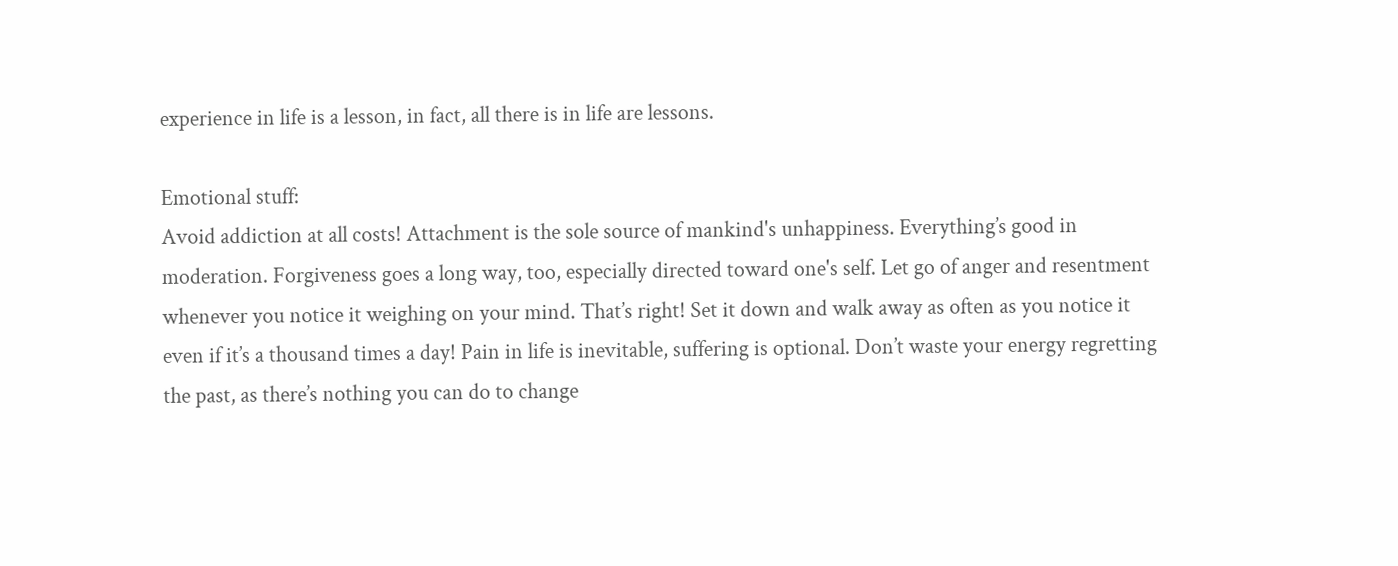experience in life is a lesson, in fact, all there is in life are lessons.

Emotional stuff:
Avoid addiction at all costs! Attachment is the sole source of mankind's unhappiness. Everything’s good in moderation. Forgiveness goes a long way, too, especially directed toward one's self. Let go of anger and resentment whenever you notice it weighing on your mind. That’s right! Set it down and walk away as often as you notice it even if it’s a thousand times a day! Pain in life is inevitable, suffering is optional. Don’t waste your energy regretting the past, as there’s nothing you can do to change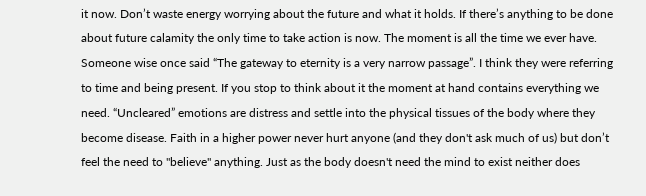it now. Don’t waste energy worrying about the future and what it holds. If there’s anything to be done about future calamity the only time to take action is now. The moment is all the time we ever have. Someone wise once said “The gateway to eternity is a very narrow passage”. I think they were referring to time and being present. If you stop to think about it the moment at hand contains everything we need. “Uncleared” emotions are distress and settle into the physical tissues of the body where they become disease. Faith in a higher power never hurt anyone (and they don't ask much of us) but don’t feel the need to "believe" anything. Just as the body doesn't need the mind to exist neither does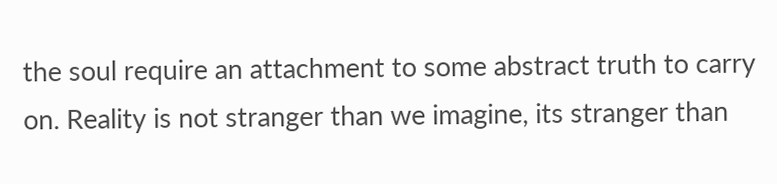the soul require an attachment to some abstract truth to carry on. Reality is not stranger than we imagine, its stranger than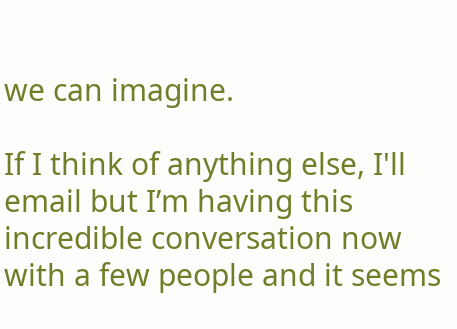we can imagine.

If I think of anything else, I'll email but I’m having this incredible conversation now with a few people and it seems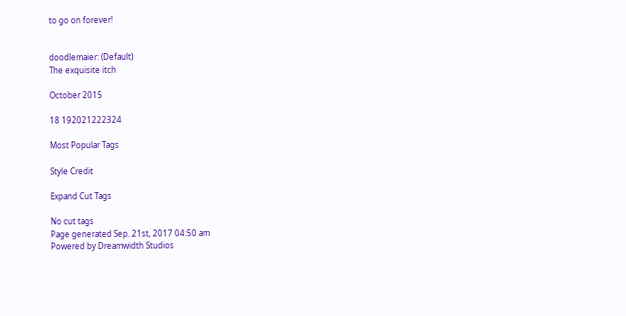to go on forever!


doodlemaier: (Default)
The exquisite itch

October 2015

18 192021222324

Most Popular Tags

Style Credit

Expand Cut Tags

No cut tags
Page generated Sep. 21st, 2017 04:50 am
Powered by Dreamwidth Studios